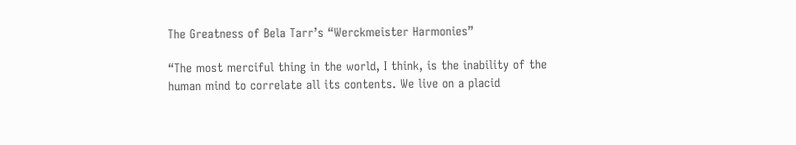The Greatness of Bela Tarr’s “Werckmeister Harmonies”

“The most merciful thing in the world, I think, is the inability of the human mind to correlate all its contents. We live on a placid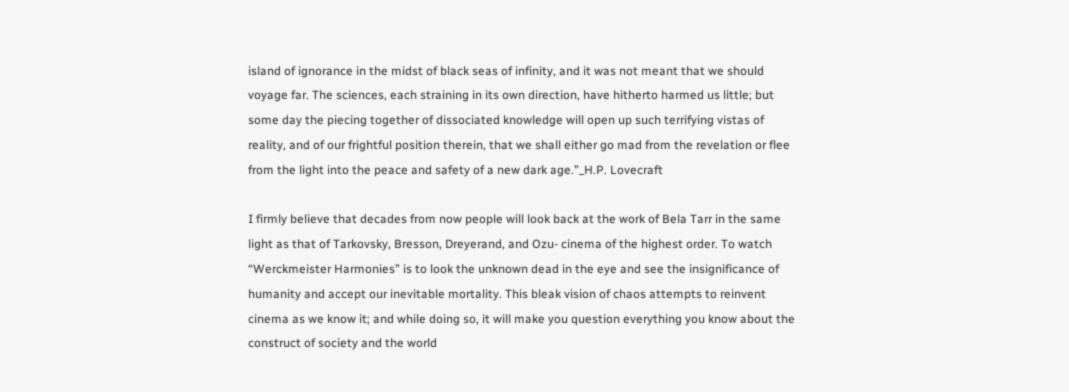island of ignorance in the midst of black seas of infinity, and it was not meant that we should voyage far. The sciences, each straining in its own direction, have hitherto harmed us little; but some day the piecing together of dissociated knowledge will open up such terrifying vistas of reality, and of our frightful position therein, that we shall either go mad from the revelation or flee from the light into the peace and safety of a new dark age.”_H.P. Lovecraft

I firmly believe that decades from now people will look back at the work of Bela Tarr in the same light as that of Tarkovsky, Bresson, Dreyerand, and Ozu- cinema of the highest order. To watch “Werckmeister Harmonies” is to look the unknown dead in the eye and see the insignificance of humanity and accept our inevitable mortality. This bleak vision of chaos attempts to reinvent cinema as we know it; and while doing so, it will make you question everything you know about the construct of society and the world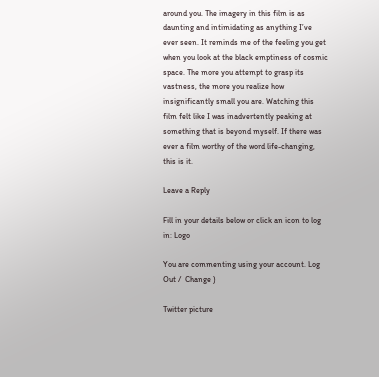around you. The imagery in this film is as daunting and intimidating as anything I’ve ever seen. It reminds me of the feeling you get when you look at the black emptiness of cosmic space. The more you attempt to grasp its vastness, the more you realize how insignificantly small you are. Watching this film felt like I was inadvertently peaking at something that is beyond myself. If there was ever a film worthy of the word life-changing, this is it.

Leave a Reply

Fill in your details below or click an icon to log in: Logo

You are commenting using your account. Log Out /  Change )

Twitter picture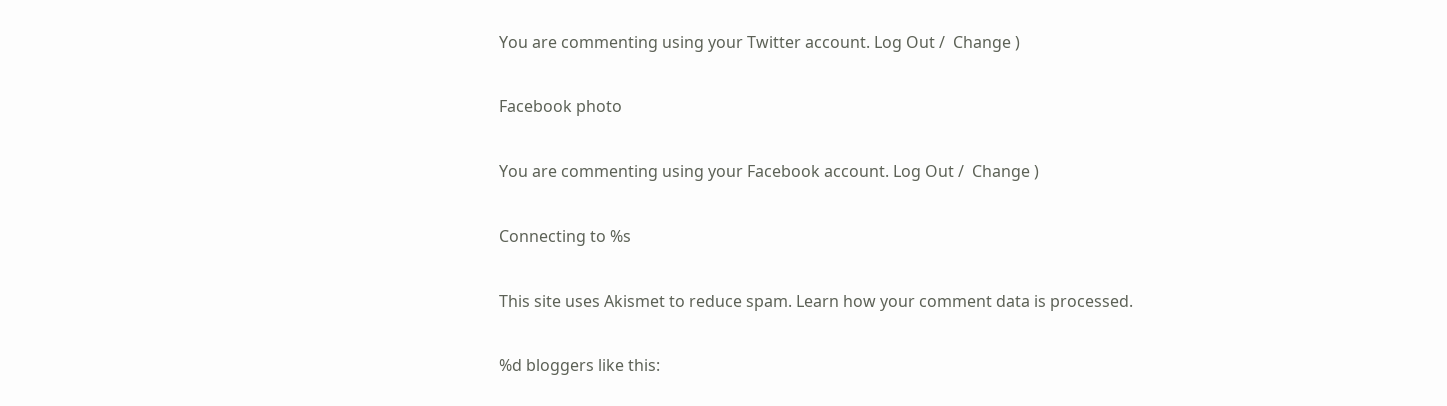You are commenting using your Twitter account. Log Out /  Change )

Facebook photo

You are commenting using your Facebook account. Log Out /  Change )

Connecting to %s

This site uses Akismet to reduce spam. Learn how your comment data is processed.

%d bloggers like this: